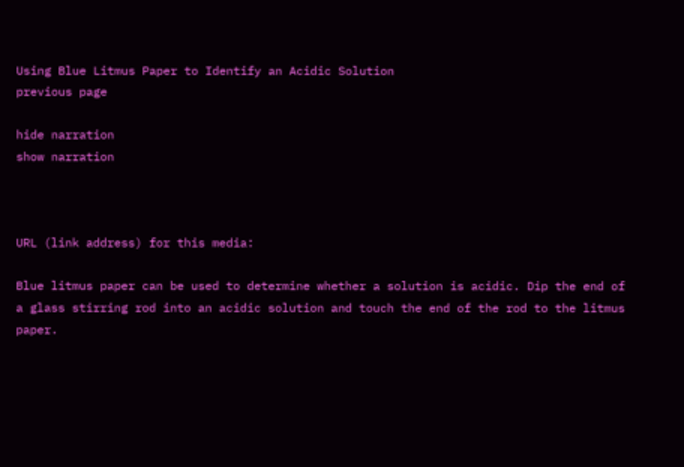Using Blue Litmus Paper to Identify an Acidic Solution
previous page

hide narration
show narration



URL (link address) for this media:

Blue litmus paper can be used to determine whether a solution is acidic. Dip the end of a glass stirring rod into an acidic solution and touch the end of the rod to the litmus paper.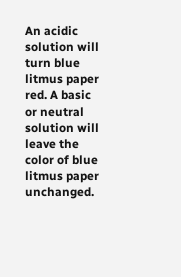An acidic solution will turn blue litmus paper red. A basic or neutral solution will leave the color of blue litmus paper unchanged.